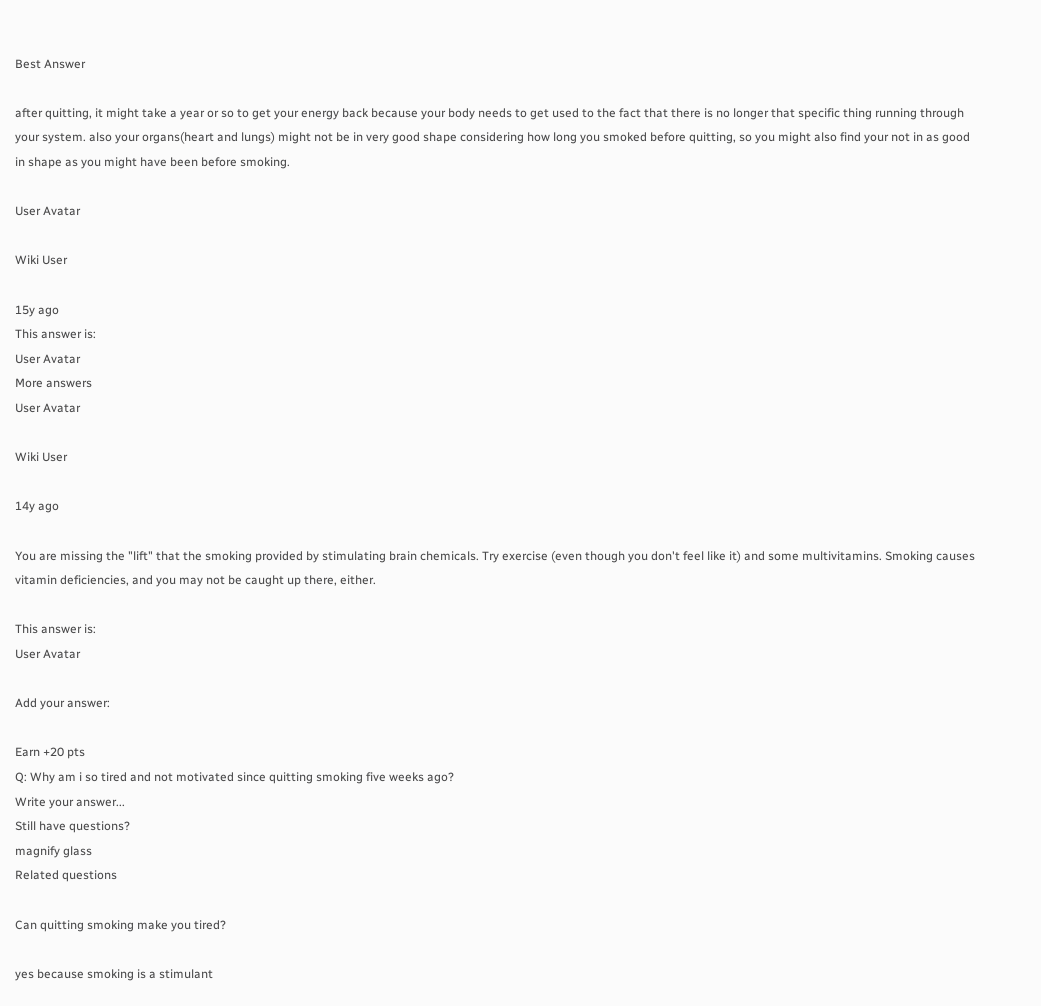Best Answer

after quitting, it might take a year or so to get your energy back because your body needs to get used to the fact that there is no longer that specific thing running through your system. also your organs(heart and lungs) might not be in very good shape considering how long you smoked before quitting, so you might also find your not in as good in shape as you might have been before smoking.

User Avatar

Wiki User

15y ago
This answer is:
User Avatar
More answers
User Avatar

Wiki User

14y ago

You are missing the "lift" that the smoking provided by stimulating brain chemicals. Try exercise (even though you don't feel like it) and some multivitamins. Smoking causes vitamin deficiencies, and you may not be caught up there, either.

This answer is:
User Avatar

Add your answer:

Earn +20 pts
Q: Why am i so tired and not motivated since quitting smoking five weeks ago?
Write your answer...
Still have questions?
magnify glass
Related questions

Can quitting smoking make you tired?

yes because smoking is a stimulant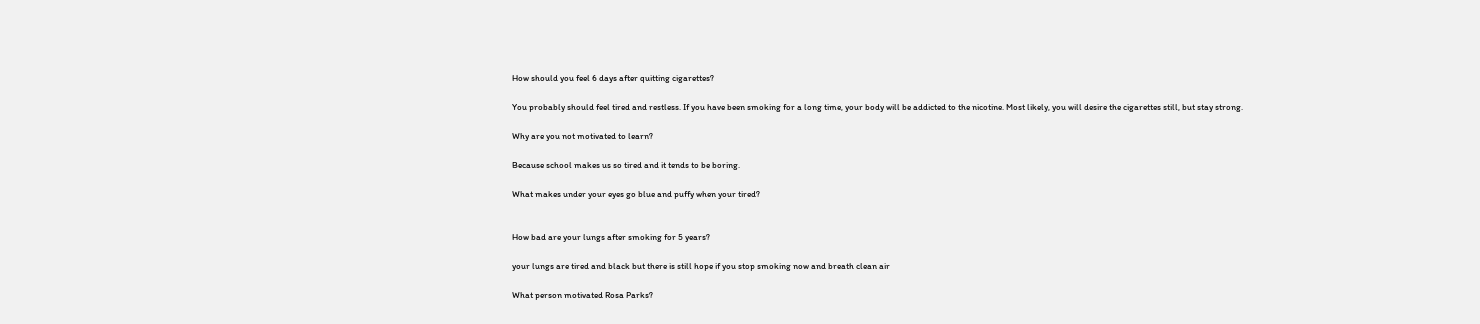How should you feel 6 days after quitting cigarettes?

You probably should feel tired and restless. If you have been smoking for a long time, your body will be addicted to the nicotine. Most likely, you will desire the cigarettes still, but stay strong.

Why are you not motivated to learn?

Because school makes us so tired and it tends to be boring.

What makes under your eyes go blue and puffy when your tired?


How bad are your lungs after smoking for 5 years?

your lungs are tired and black but there is still hope if you stop smoking now and breath clean air

What person motivated Rosa Parks?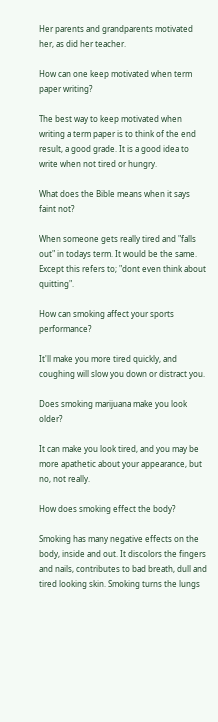Her parents and grandparents motivated her, as did her teacher.

How can one keep motivated when term paper writing?

The best way to keep motivated when writing a term paper is to think of the end result, a good grade. It is a good idea to write when not tired or hungry.

What does the Bible means when it says faint not?

When someone gets really tired and "falls out" in todays term. It would be the same. Except this refers to; "dont even think about quitting".

How can smoking affect your sports performance?

It'll make you more tired quickly, and coughing will slow you down or distract you.

Does smoking marijuana make you look older?

It can make you look tired, and you may be more apathetic about your appearance, but no, not really.

How does smoking effect the body?

Smoking has many negative effects on the body, inside and out. It discolors the fingers and nails, contributes to bad breath, dull and tired looking skin. Smoking turns the lungs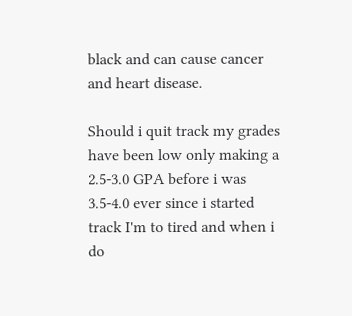black and can cause cancer and heart disease.

Should i quit track my grades have been low only making a 2.5-3.0 GPA before i was 3.5-4.0 ever since i started track I'm to tired and when i do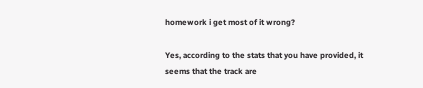homework i get most of it wrong?

Yes, according to the stats that you have provided, it seems that the track are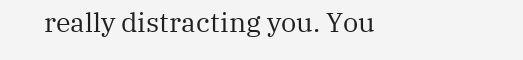really distracting you. You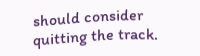should consider quitting the track.